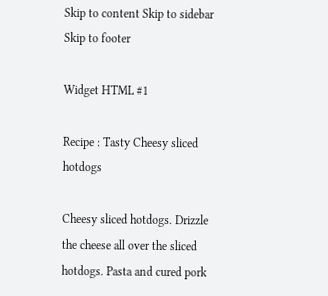Skip to content Skip to sidebar Skip to footer

Widget HTML #1

Recipe : Tasty Cheesy sliced hotdogs

Cheesy sliced hotdogs. Drizzle the cheese all over the sliced hotdogs. Pasta and cured pork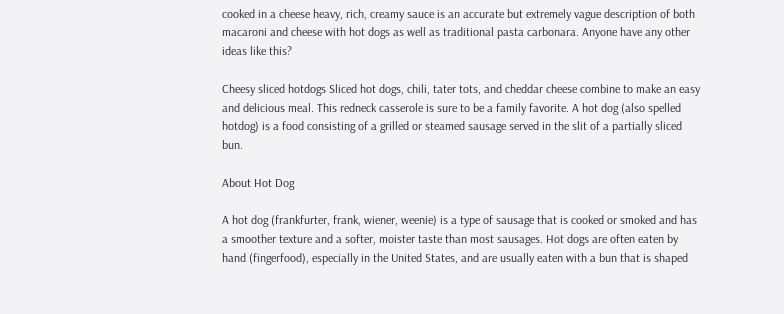cooked in a cheese heavy, rich, creamy sauce is an accurate but extremely vague description of both macaroni and cheese with hot dogs as well as traditional pasta carbonara. Anyone have any other ideas like this?

Cheesy sliced hotdogs Sliced hot dogs, chili, tater tots, and cheddar cheese combine to make an easy and delicious meal. This redneck casserole is sure to be a family favorite. A hot dog (also spelled hotdog) is a food consisting of a grilled or steamed sausage served in the slit of a partially sliced bun.

About Hot Dog

A hot dog (frankfurter, frank, wiener, weenie) is a type of sausage that is cooked or smoked and has a smoother texture and a softer, moister taste than most sausages. Hot dogs are often eaten by hand (fingerfood), especially in the United States, and are usually eaten with a bun that is shaped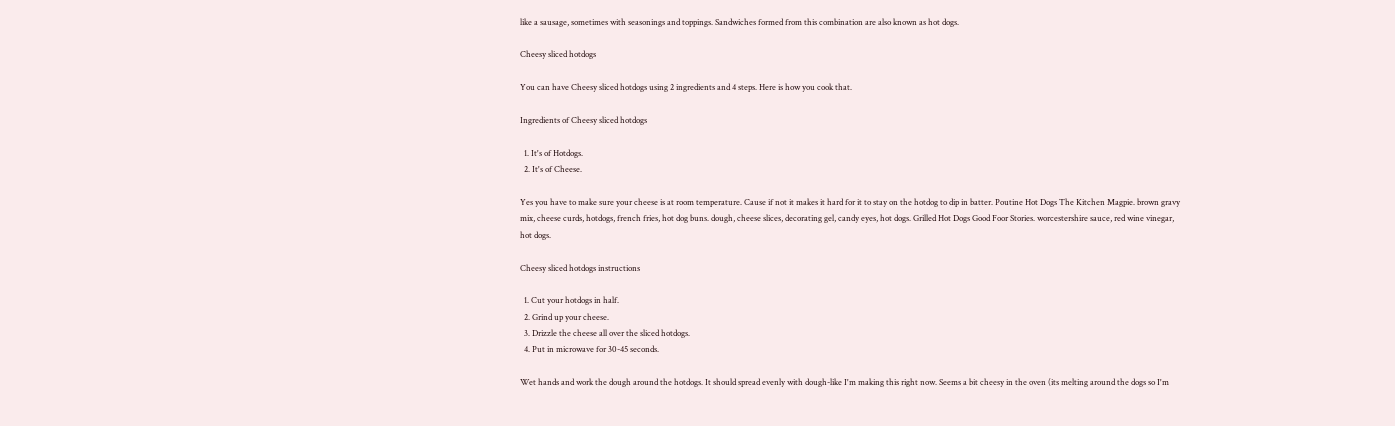like a sausage, sometimes with seasonings and toppings. Sandwiches formed from this combination are also known as hot dogs.

Cheesy sliced hotdogs

You can have Cheesy sliced hotdogs using 2 ingredients and 4 steps. Here is how you cook that.

Ingredients of Cheesy sliced hotdogs

  1. It's of Hotdogs.
  2. It's of Cheese.

Yes you have to make sure your cheese is at room temperature. Cause if not it makes it hard for it to stay on the hotdog to dip in batter. Poutine Hot Dogs The Kitchen Magpie. brown gravy mix, cheese curds, hotdogs, french fries, hot dog buns. dough, cheese slices, decorating gel, candy eyes, hot dogs. Grilled Hot Dogs Good Foor Stories. worcestershire sauce, red wine vinegar, hot dogs.

Cheesy sliced hotdogs instructions

  1. Cut your hotdogs in half.
  2. Grind up your cheese.
  3. Drizzle the cheese all over the sliced hotdogs.
  4. Put in microwave for 30-45 seconds.

Wet hands and work the dough around the hotdogs. It should spread evenly with dough-like I'm making this right now. Seems a bit cheesy in the oven (its melting around the dogs so I'm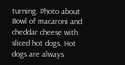turning. Photo about Bowl of macaroni and cheddar cheese with sliced hot dogs. Hot dogs are always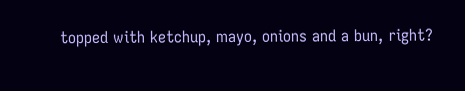topped with ketchup, mayo, onions and a bun, right?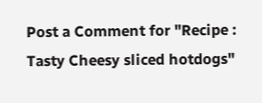Post a Comment for "Recipe : Tasty Cheesy sliced hotdogs"